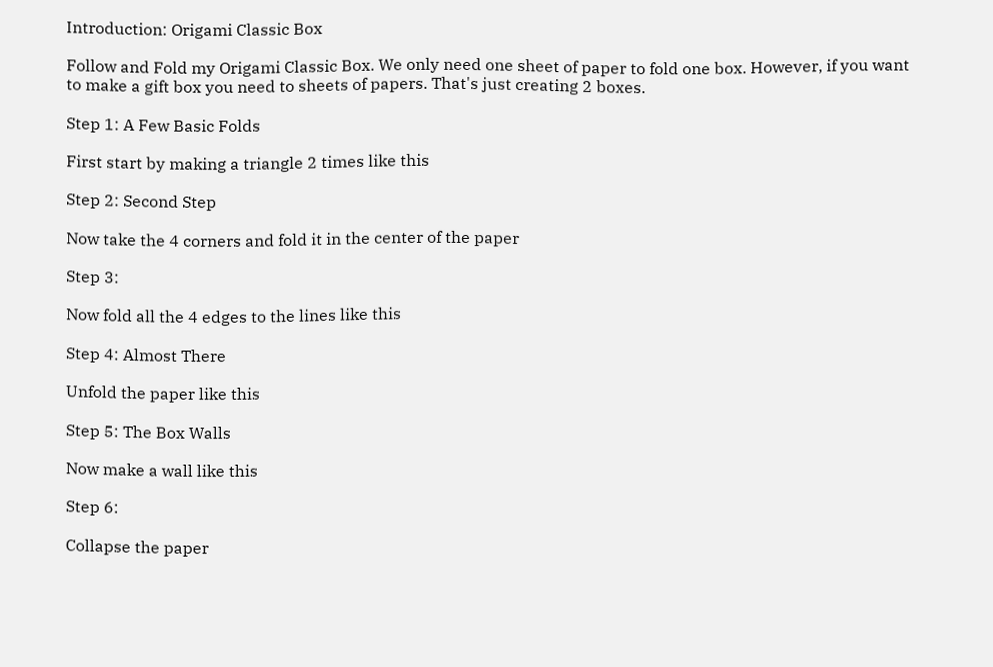Introduction: Origami Classic Box

Follow and Fold my Origami Classic Box. We only need one sheet of paper to fold one box. However, if you want to make a gift box you need to sheets of papers. That's just creating 2 boxes.

Step 1: A Few Basic Folds

First start by making a triangle 2 times like this

Step 2: Second Step

Now take the 4 corners and fold it in the center of the paper

Step 3:

Now fold all the 4 edges to the lines like this

Step 4: Almost There

Unfold the paper like this

Step 5: The Box Walls

Now make a wall like this

Step 6:

Collapse the paper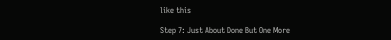like this

Step 7: Just About Done But One More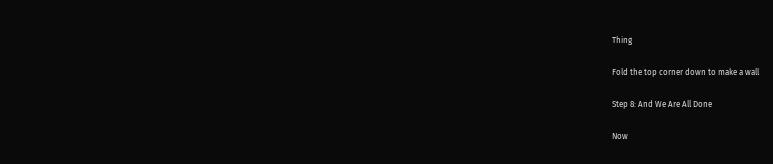Thing

Fold the top corner down to make a wall

Step 8: And We Are All Done

Now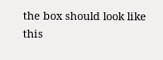the box should look like this